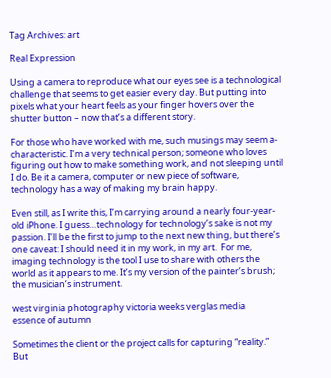Tag Archives: art

Real Expression

Using a camera to reproduce what our eyes see is a technological challenge that seems to get easier every day. But putting into pixels what your heart feels as your finger hovers over the shutter button – now that’s a different story.

For those who have worked with me, such musings may seem a-characteristic. I’m a very technical person; someone who loves figuring out how to make something work, and not sleeping until I do. Be it a camera, computer or new piece of software, technology has a way of making my brain happy.

Even still, as I write this, I’m carrying around a nearly four-year-old iPhone. I guess…technology for technology’s sake is not my passion. I’ll be the first to jump to the next new thing, but there’s one caveat: I should need it in my work, in my art.  For me, imaging technology is the tool I use to share with others the world as it appears to me. It’s my version of the painter’s brush; the musician’s instrument.

west virginia photography victoria weeks verglas media
essence of autumn

Sometimes the client or the project calls for capturing “reality.”  But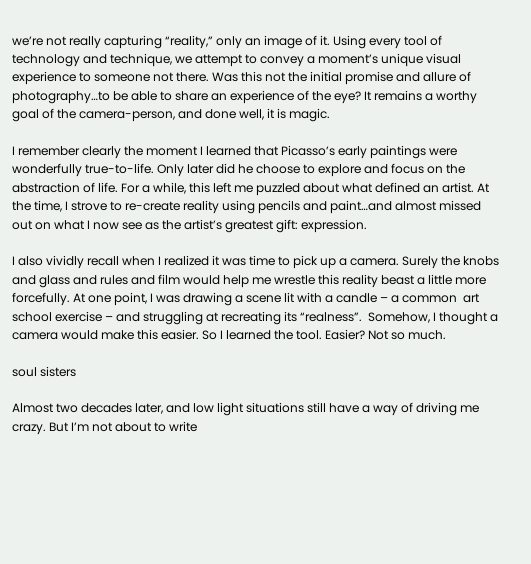we’re not really capturing “reality,” only an image of it. Using every tool of technology and technique, we attempt to convey a moment’s unique visual experience to someone not there. Was this not the initial promise and allure of photography…to be able to share an experience of the eye? It remains a worthy goal of the camera-person, and done well, it is magic.

I remember clearly the moment I learned that Picasso’s early paintings were wonderfully true-to-life. Only later did he choose to explore and focus on the abstraction of life. For a while, this left me puzzled about what defined an artist. At the time, I strove to re-create reality using pencils and paint…and almost missed out on what I now see as the artist’s greatest gift: expression.

I also vividly recall when I realized it was time to pick up a camera. Surely the knobs and glass and rules and film would help me wrestle this reality beast a little more forcefully. At one point, I was drawing a scene lit with a candle – a common  art school exercise – and struggling at recreating its “realness”.  Somehow, I thought a camera would make this easier. So I learned the tool. Easier? Not so much.

soul sisters

Almost two decades later, and low light situations still have a way of driving me crazy. But I’m not about to write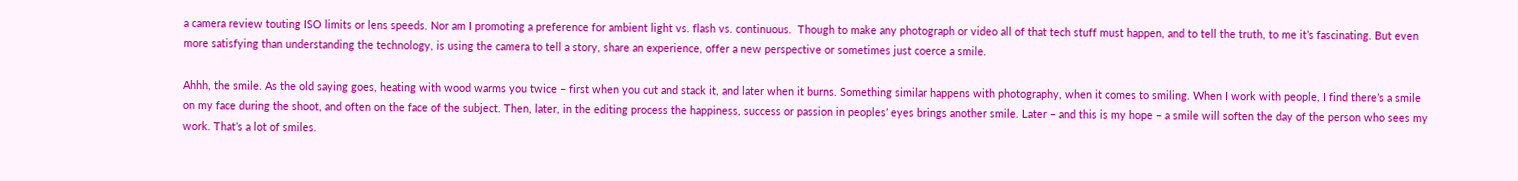a camera review touting ISO limits or lens speeds. Nor am I promoting a preference for ambient light vs. flash vs. continuous.  Though to make any photograph or video all of that tech stuff must happen, and to tell the truth, to me it’s fascinating. But even more satisfying than understanding the technology, is using the camera to tell a story, share an experience, offer a new perspective or sometimes just coerce a smile.

Ahhh, the smile. As the old saying goes, heating with wood warms you twice – first when you cut and stack it, and later when it burns. Something similar happens with photography, when it comes to smiling. When I work with people, I find there’s a smile on my face during the shoot, and often on the face of the subject. Then, later, in the editing process the happiness, success or passion in peoples’ eyes brings another smile. Later – and this is my hope – a smile will soften the day of the person who sees my work. That’s a lot of smiles.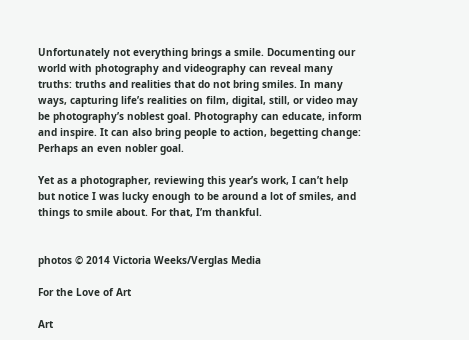Unfortunately not everything brings a smile. Documenting our world with photography and videography can reveal many truths: truths and realities that do not bring smiles. In many ways, capturing life’s realities on film, digital, still, or video may be photography’s noblest goal. Photography can educate, inform and inspire. It can also bring people to action, begetting change: Perhaps an even nobler goal.

Yet as a photographer, reviewing this year’s work, I can’t help but notice I was lucky enough to be around a lot of smiles, and things to smile about. For that, I’m thankful.


photos © 2014 Victoria Weeks/Verglas Media

For the Love of Art

Art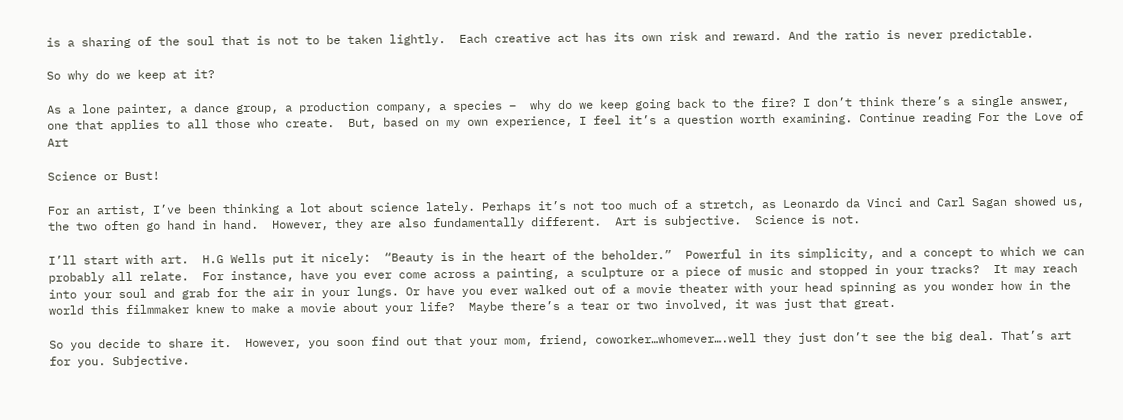is a sharing of the soul that is not to be taken lightly.  Each creative act has its own risk and reward. And the ratio is never predictable.

So why do we keep at it?

As a lone painter, a dance group, a production company, a species –  why do we keep going back to the fire? I don’t think there’s a single answer, one that applies to all those who create.  But, based on my own experience, I feel it’s a question worth examining. Continue reading For the Love of Art

Science or Bust!

For an artist, I’ve been thinking a lot about science lately. Perhaps it’s not too much of a stretch, as Leonardo da Vinci and Carl Sagan showed us, the two often go hand in hand.  However, they are also fundamentally different.  Art is subjective.  Science is not.

I’ll start with art.  H.G Wells put it nicely:  “Beauty is in the heart of the beholder.”  Powerful in its simplicity, and a concept to which we can probably all relate.  For instance, have you ever come across a painting, a sculpture or a piece of music and stopped in your tracks?  It may reach into your soul and grab for the air in your lungs. Or have you ever walked out of a movie theater with your head spinning as you wonder how in the world this filmmaker knew to make a movie about your life?  Maybe there’s a tear or two involved, it was just that great.

So you decide to share it.  However, you soon find out that your mom, friend, coworker…whomever….well they just don’t see the big deal. That’s art for you. Subjective.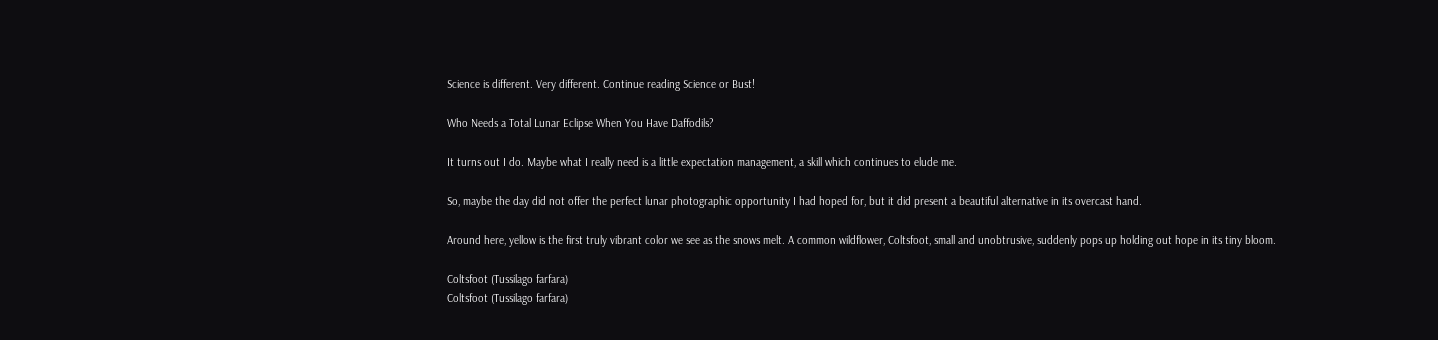Science is different. Very different. Continue reading Science or Bust!

Who Needs a Total Lunar Eclipse When You Have Daffodils?

It turns out I do. Maybe what I really need is a little expectation management, a skill which continues to elude me.

So, maybe the day did not offer the perfect lunar photographic opportunity I had hoped for, but it did present a beautiful alternative in its overcast hand.

Around here, yellow is the first truly vibrant color we see as the snows melt. A common wildflower, Coltsfoot, small and unobtrusive, suddenly pops up holding out hope in its tiny bloom.

Coltsfoot (Tussilago farfara)
Coltsfoot (Tussilago farfara)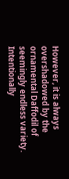However, it is always overshadowed by the ornamental Daffodil of seemingly endless variety. Intentionally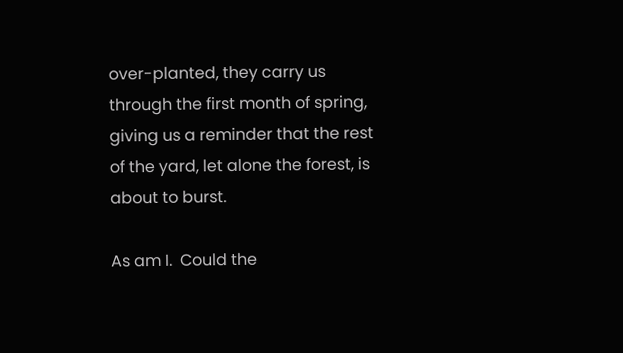over-planted, they carry us through the first month of spring, giving us a reminder that the rest of the yard, let alone the forest, is about to burst.

As am I.  Could the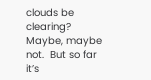clouds be clearing? Maybe, maybe not.  But so far it’s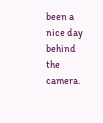been a nice day behind the camera.